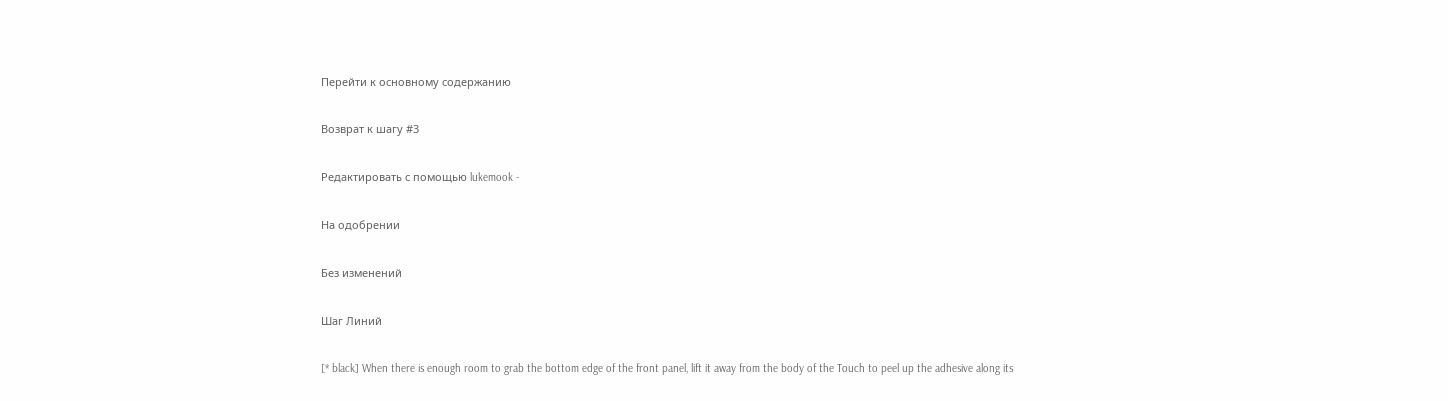Перейти к основному содержанию

Возврат к шагу #3

Редактировать с помощью lukemook -

На одобрении

Без изменений

Шаг Линий

[* black] When there is enough room to grab the bottom edge of the front panel, lift it away from the body of the Touch to peel up the adhesive along its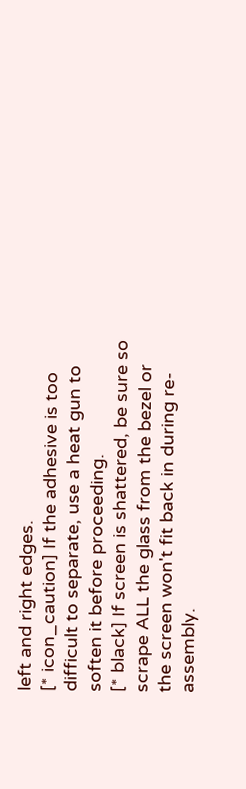left and right edges.
[* icon_caution] If the adhesive is too difficult to separate, use a heat gun to soften it before proceeding.
[* black] If screen is shattered, be sure so scrape ALL the glass from the bezel or the screen won't fit back in during re-assembly.